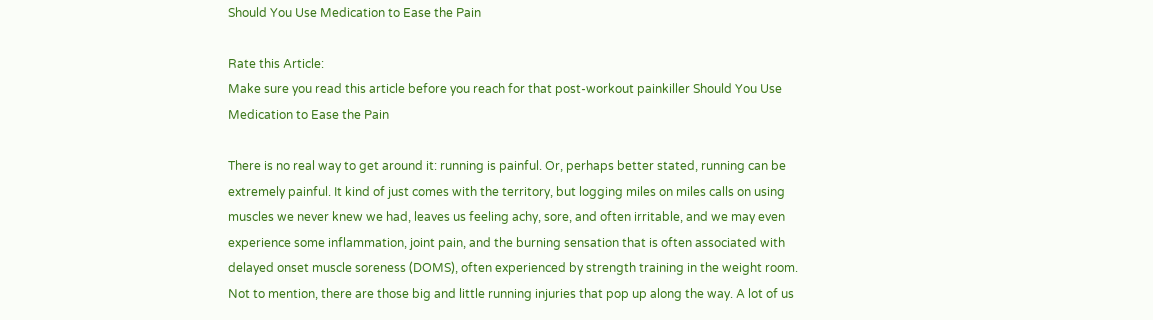Should You Use Medication to Ease the Pain

Rate this Article:
Make sure you read this article before you reach for that post-workout painkiller Should You Use Medication to Ease the Pain

There is no real way to get around it: running is painful. Or, perhaps better stated, running can be extremely painful. It kind of just comes with the territory, but logging miles on miles calls on using muscles we never knew we had, leaves us feeling achy, sore, and often irritable, and we may even experience some inflammation, joint pain, and the burning sensation that is often associated with delayed onset muscle soreness (DOMS), often experienced by strength training in the weight room. Not to mention, there are those big and little running injuries that pop up along the way. A lot of us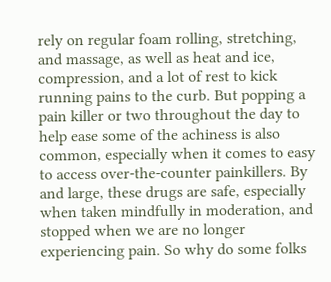rely on regular foam rolling, stretching, and massage, as well as heat and ice, compression, and a lot of rest to kick running pains to the curb. But popping a pain killer or two throughout the day to help ease some of the achiness is also common, especially when it comes to easy to access over-the-counter painkillers. By and large, these drugs are safe, especially when taken mindfully in moderation, and stopped when we are no longer experiencing pain. So why do some folks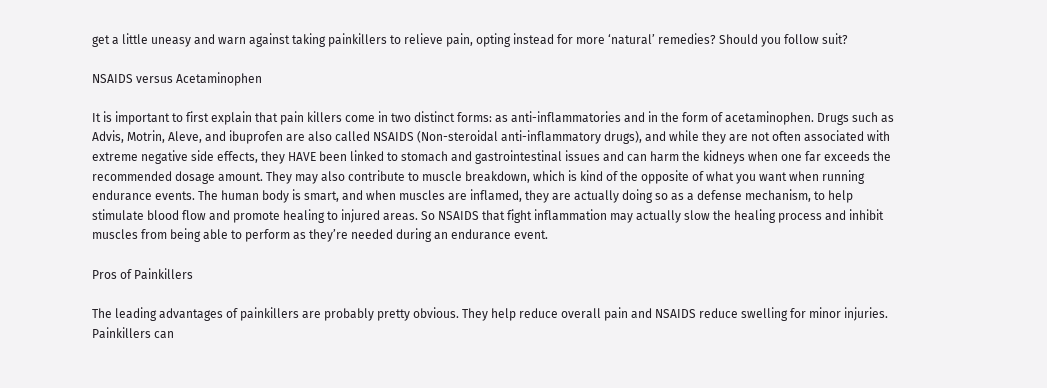get a little uneasy and warn against taking painkillers to relieve pain, opting instead for more ‘natural’ remedies? Should you follow suit?

NSAIDS versus Acetaminophen

It is important to first explain that pain killers come in two distinct forms: as anti-inflammatories and in the form of acetaminophen. Drugs such as Advis, Motrin, Aleve, and ibuprofen are also called NSAIDS (Non-steroidal anti-inflammatory drugs), and while they are not often associated with extreme negative side effects, they HAVE been linked to stomach and gastrointestinal issues and can harm the kidneys when one far exceeds the recommended dosage amount. They may also contribute to muscle breakdown, which is kind of the opposite of what you want when running endurance events. The human body is smart, and when muscles are inflamed, they are actually doing so as a defense mechanism, to help stimulate blood flow and promote healing to injured areas. So NSAIDS that fight inflammation may actually slow the healing process and inhibit muscles from being able to perform as they’re needed during an endurance event.

Pros of Painkillers

The leading advantages of painkillers are probably pretty obvious. They help reduce overall pain and NSAIDS reduce swelling for minor injuries. Painkillers can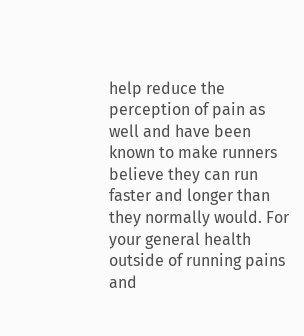help reduce the perception of pain as well and have been known to make runners believe they can run faster and longer than they normally would. For your general health outside of running pains and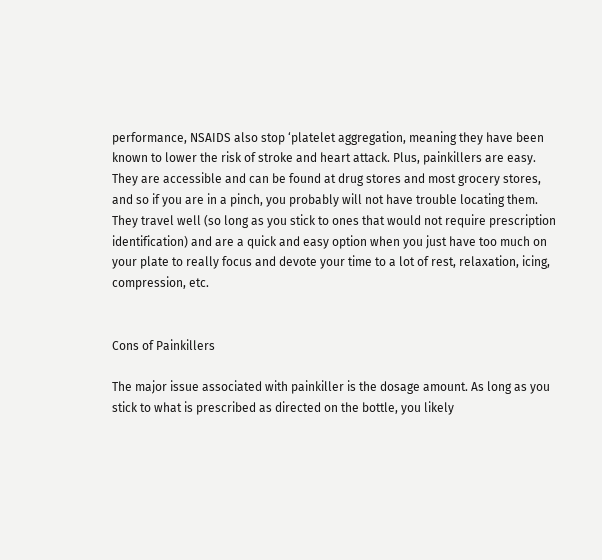performance, NSAIDS also stop ‘platelet aggregation, meaning they have been known to lower the risk of stroke and heart attack. Plus, painkillers are easy. They are accessible and can be found at drug stores and most grocery stores, and so if you are in a pinch, you probably will not have trouble locating them. They travel well (so long as you stick to ones that would not require prescription identification) and are a quick and easy option when you just have too much on your plate to really focus and devote your time to a lot of rest, relaxation, icing, compression, etc.


Cons of Painkillers

The major issue associated with painkiller is the dosage amount. As long as you stick to what is prescribed as directed on the bottle, you likely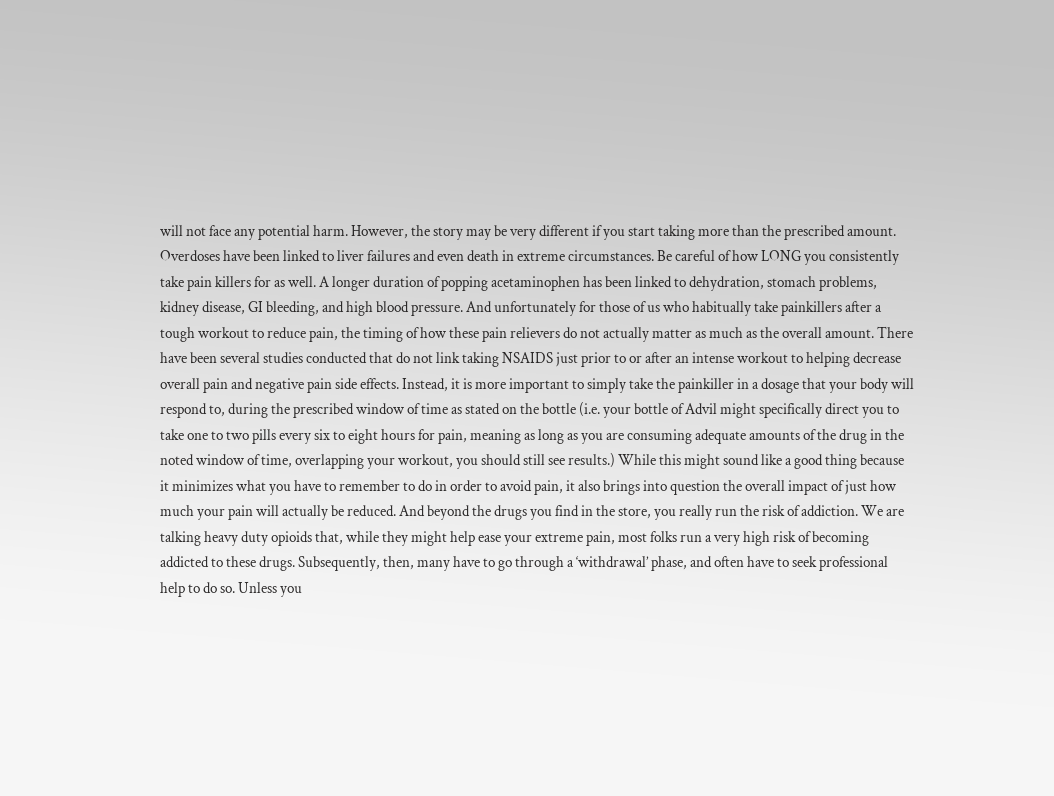will not face any potential harm. However, the story may be very different if you start taking more than the prescribed amount. Overdoses have been linked to liver failures and even death in extreme circumstances. Be careful of how LONG you consistently take pain killers for as well. A longer duration of popping acetaminophen has been linked to dehydration, stomach problems, kidney disease, GI bleeding, and high blood pressure. And unfortunately for those of us who habitually take painkillers after a tough workout to reduce pain, the timing of how these pain relievers do not actually matter as much as the overall amount. There have been several studies conducted that do not link taking NSAIDS just prior to or after an intense workout to helping decrease overall pain and negative pain side effects. Instead, it is more important to simply take the painkiller in a dosage that your body will respond to, during the prescribed window of time as stated on the bottle (i.e. your bottle of Advil might specifically direct you to take one to two pills every six to eight hours for pain, meaning as long as you are consuming adequate amounts of the drug in the noted window of time, overlapping your workout, you should still see results.) While this might sound like a good thing because it minimizes what you have to remember to do in order to avoid pain, it also brings into question the overall impact of just how much your pain will actually be reduced. And beyond the drugs you find in the store, you really run the risk of addiction. We are talking heavy duty opioids that, while they might help ease your extreme pain, most folks run a very high risk of becoming addicted to these drugs. Subsequently, then, many have to go through a ‘withdrawal’ phase, and often have to seek professional help to do so. Unless you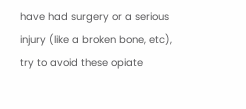have had surgery or a serious injury (like a broken bone, etc), try to avoid these opiate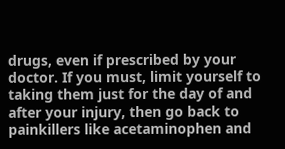drugs, even if prescribed by your doctor. If you must, limit yourself to taking them just for the day of and after your injury, then go back to painkillers like acetaminophen and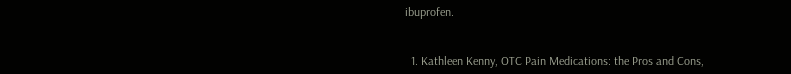ibuprofen.


  1. Kathleen Kenny, OTC Pain Medications: the Pros and Cons,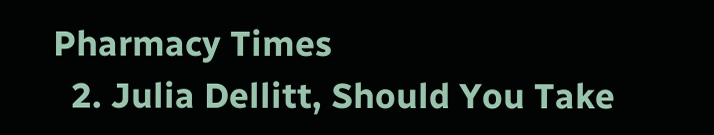Pharmacy Times
  2. Julia Dellitt, Should You Take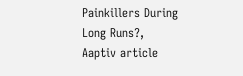Painkillers During Long Runs?, Aaptiv article